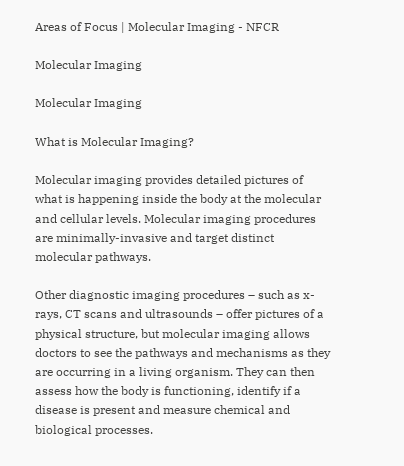Areas of Focus | Molecular Imaging - NFCR

Molecular Imaging

Molecular Imaging

What is Molecular Imaging?

Molecular imaging provides detailed pictures of what is happening inside the body at the molecular and cellular levels. Molecular imaging procedures are minimally-invasive and target distinct molecular pathways.

Other diagnostic imaging procedures – such as x-rays, CT scans and ultrasounds – offer pictures of a physical structure, but molecular imaging allows doctors to see the pathways and mechanisms as they are occurring in a living organism. They can then assess how the body is functioning, identify if a disease is present and measure chemical and biological processes.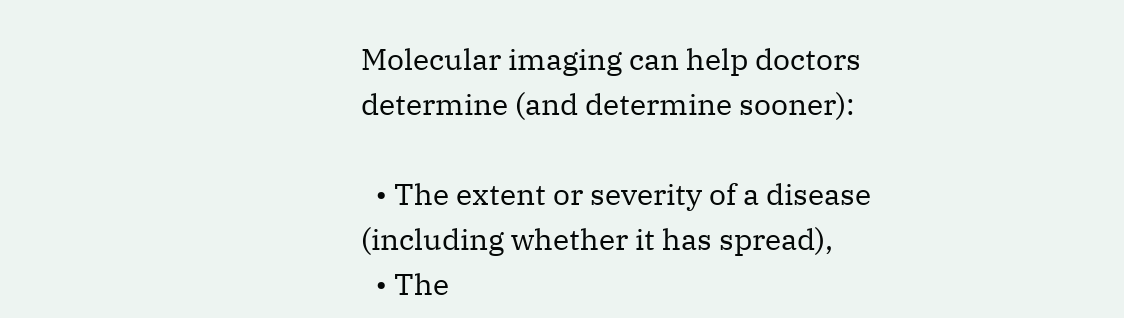Molecular imaging can help doctors determine (and determine sooner):

  • The extent or severity of a disease (including whether it has spread),
  • The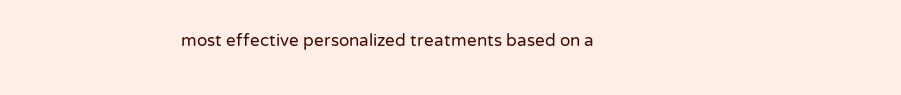most effective personalized treatments based on a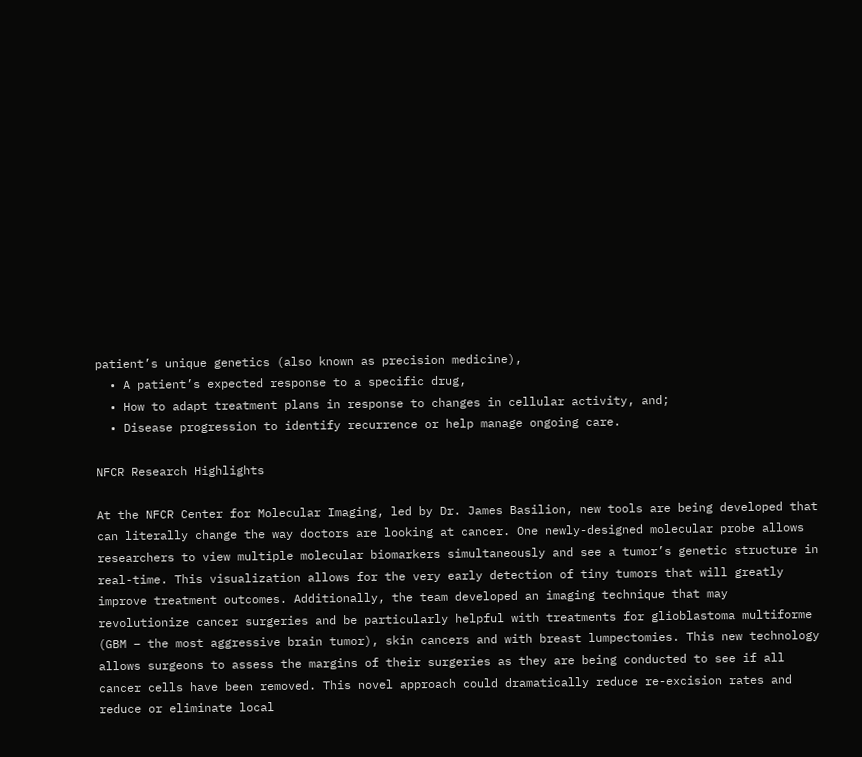patient’s unique genetics (also known as precision medicine),
  • A patient’s expected response to a specific drug,
  • How to adapt treatment plans in response to changes in cellular activity, and;
  • Disease progression to identify recurrence or help manage ongoing care.

NFCR Research Highlights

At the NFCR Center for Molecular Imaging, led by Dr. James Basilion, new tools are being developed that can literally change the way doctors are looking at cancer. One newly-designed molecular probe allows researchers to view multiple molecular biomarkers simultaneously and see a tumor’s genetic structure in real-time. This visualization allows for the very early detection of tiny tumors that will greatly improve treatment outcomes. Additionally, the team developed an imaging technique that may revolutionize cancer surgeries and be particularly helpful with treatments for glioblastoma multiforme (GBM – the most aggressive brain tumor), skin cancers and with breast lumpectomies. This new technology allows surgeons to assess the margins of their surgeries as they are being conducted to see if all cancer cells have been removed. This novel approach could dramatically reduce re-excision rates and reduce or eliminate local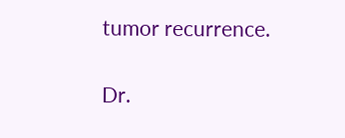tumor recurrence.

Dr.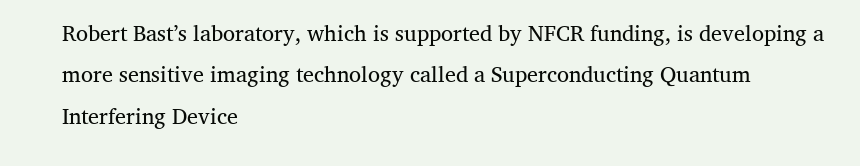Robert Bast’s laboratory, which is supported by NFCR funding, is developing a more sensitive imaging technology called a Superconducting Quantum Interfering Device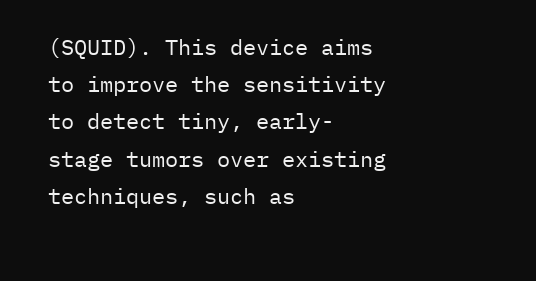(SQUID). This device aims to improve the sensitivity to detect tiny, early-stage tumors over existing techniques, such as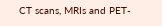CT scans, MRIs and PET-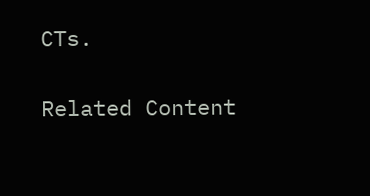CTs.

Related Content